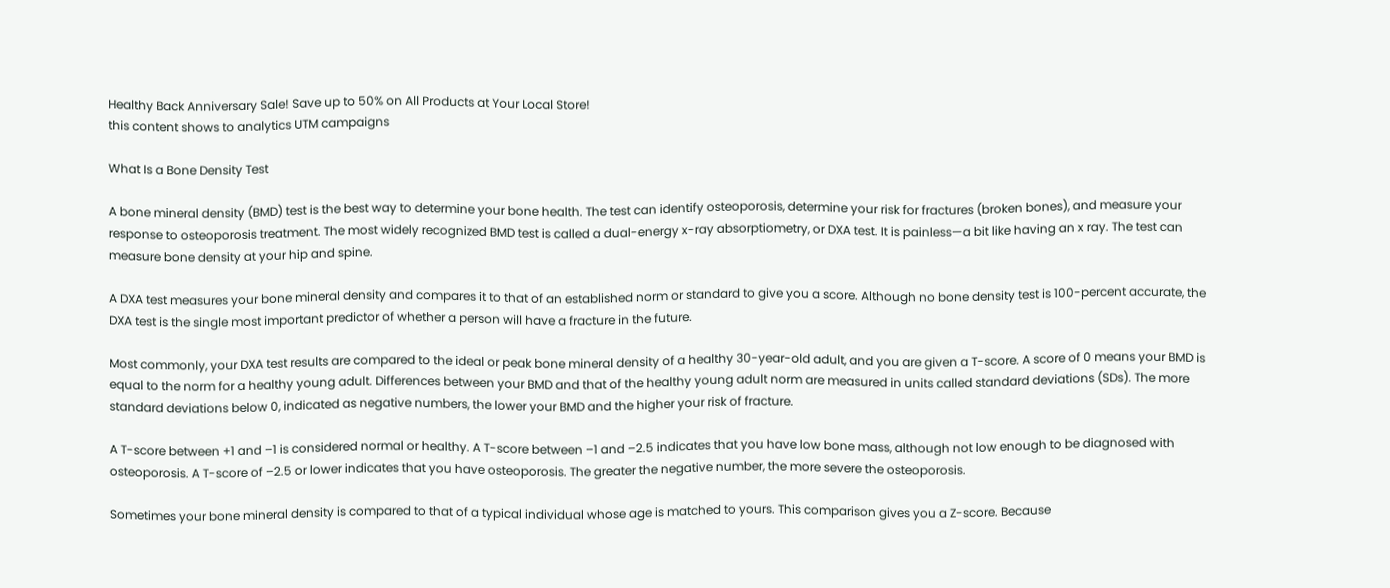Healthy Back Anniversary Sale! Save up to 50% on All Products at Your Local Store!
this content shows to analytics UTM campaigns

What Is a Bone Density Test

A bone mineral density (BMD) test is the best way to determine your bone health. The test can identify osteoporosis, determine your risk for fractures (broken bones), and measure your response to osteoporosis treatment. The most widely recognized BMD test is called a dual-energy x-ray absorptiometry, or DXA test. It is painless—a bit like having an x ray. The test can measure bone density at your hip and spine.

A DXA test measures your bone mineral density and compares it to that of an established norm or standard to give you a score. Although no bone density test is 100-percent accurate, the DXA test is the single most important predictor of whether a person will have a fracture in the future.

Most commonly, your DXA test results are compared to the ideal or peak bone mineral density of a healthy 30-year-old adult, and you are given a T-score. A score of 0 means your BMD is equal to the norm for a healthy young adult. Differences between your BMD and that of the healthy young adult norm are measured in units called standard deviations (SDs). The more standard deviations below 0, indicated as negative numbers, the lower your BMD and the higher your risk of fracture.

A T-score between +1 and –1 is considered normal or healthy. A T-score between –1 and –2.5 indicates that you have low bone mass, although not low enough to be diagnosed with osteoporosis. A T-score of –2.5 or lower indicates that you have osteoporosis. The greater the negative number, the more severe the osteoporosis.

Sometimes your bone mineral density is compared to that of a typical individual whose age is matched to yours. This comparison gives you a Z-score. Because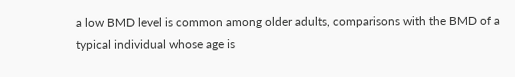a low BMD level is common among older adults, comparisons with the BMD of a typical individual whose age is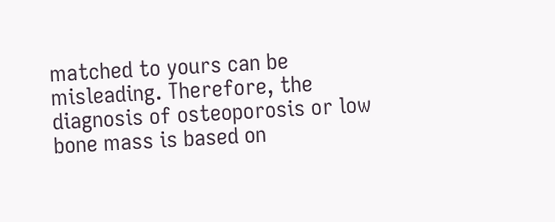matched to yours can be misleading. Therefore, the diagnosis of osteoporosis or low bone mass is based on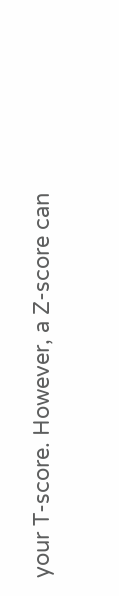your T-score. However, a Z-score can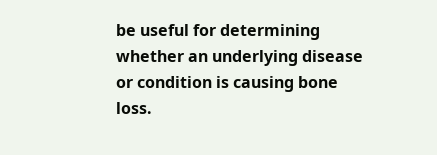be useful for determining whether an underlying disease or condition is causing bone loss.